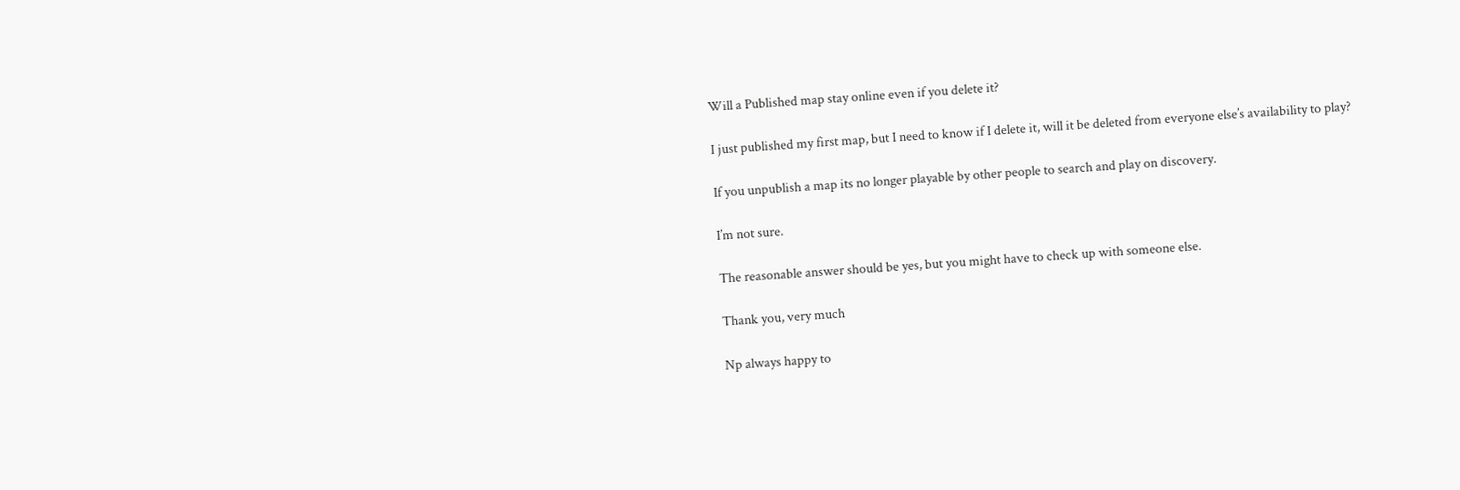Will a Published map stay online even if you delete it?

I just published my first map, but I need to know if I delete it, will it be deleted from everyone else’s availability to play?

If you unpublish a map its no longer playable by other people to search and play on discovery.

I’m not sure.

The reasonable answer should be yes, but you might have to check up with someone else.

Thank you, very much

Np always happy to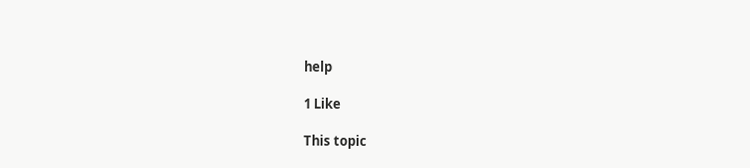help

1 Like

This topic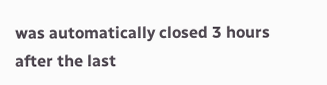was automatically closed 3 hours after the last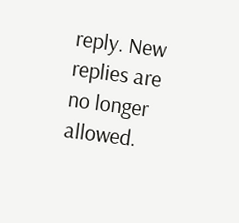reply. New replies are no longer allowed.